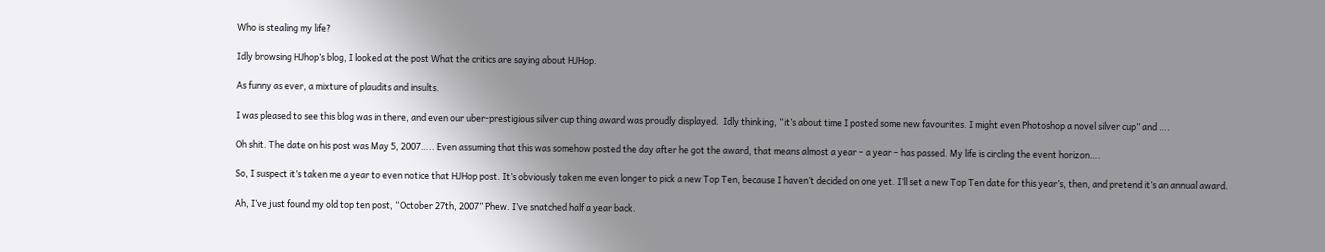Who is stealing my life?

Idly browsing HJhop’s blog, I looked at the post What the critics are saying about HJHop.

As funny as ever, a mixture of plaudits and insults.

I was pleased to see this blog was in there, and even our uber-prestigious silver cup thing award was proudly displayed.  Idly thinking, “it’s about time I posted some new favourites. I might even Photoshop a novel silver cup” and ….

Oh shit. The date on his post was May 5, 2007….. Even assuming that this was somehow posted the day after he got the award, that means almost a year – a year – has passed. My life is circling the event horizon….

So, I suspect it’s taken me a year to even notice that HJHop post. It’s obviously taken me even longer to pick a new Top Ten, because I haven’t decided on one yet. I’ll set a new Top Ten date for this year’s, then, and pretend it’s an annual award.

Ah, I’ve just found my old top ten post, “October 27th, 2007” Phew. I’ve snatched half a year back.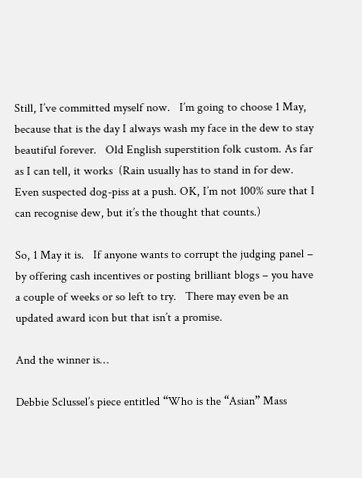Still, I’ve committed myself now.   I’m going to choose 1 May, because that is the day I always wash my face in the dew to stay beautiful forever.   Old English superstition folk custom. As far as I can tell, it works  (Rain usually has to stand in for dew.  Even suspected dog-piss at a push. OK, I’m not 100% sure that I can recognise dew, but it’s the thought that counts.)

So, 1 May it is.   If anyone wants to corrupt the judging panel – by offering cash incentives or posting brilliant blogs – you have  a couple of weeks or so left to try.   There may even be an updated award icon but that isn’t a promise.

And the winner is…

Debbie Sclussel’s piece entitled “Who is the “Asian” Mass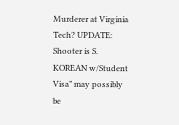Murderer at Virginia Tech? UPDATE: Shooter is S. KOREAN w/Student Visa” may possibly be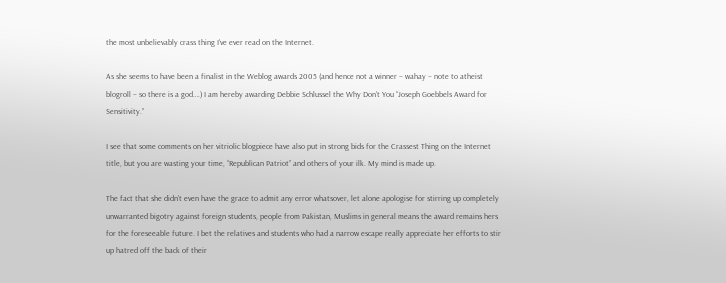the most unbelievably crass thing I’ve ever read on the Internet.

As she seems to have been a finalist in the Weblog awards 2005 (and hence not a winner – wahay – note to atheist blogroll – so there is a god….) I am hereby awarding Debbie Schlussel the Why Don’t You “Joseph Goebbels Award for Sensitivity.”

I see that some comments on her vitriolic blogpiece have also put in strong bids for the Crassest Thing on the Internet title, but you are wasting your time, “Republican Patriot” and others of your ilk. My mind is made up.

The fact that she didn’t even have the grace to admit any error whatsover, let alone apologise for stirring up completely unwarranted bigotry against foreign students, people from Pakistan, Muslims in general means the award remains hers for the foreseeable future. I bet the relatives and students who had a narrow escape really appreciate her efforts to stir up hatred off the back of their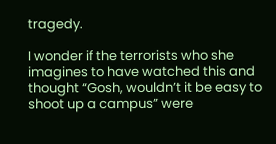tragedy.

I wonder if the terrorists who she imagines to have watched this and thought “Gosh, wouldn’t it be easy to shoot up a campus” were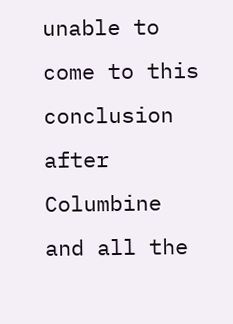unable to come to this conclusion after Columbine and all the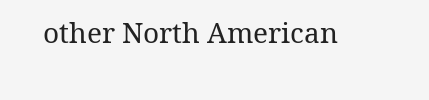other North American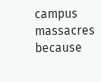campus massacres because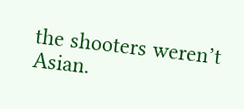the shooters weren’t Asian.